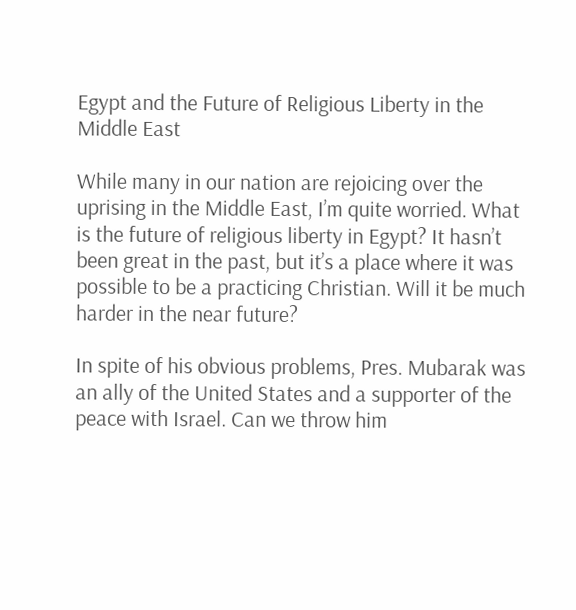Egypt and the Future of Religious Liberty in the Middle East

While many in our nation are rejoicing over the uprising in the Middle East, I’m quite worried. What is the future of religious liberty in Egypt? It hasn’t been great in the past, but it’s a place where it was possible to be a practicing Christian. Will it be much harder in the near future?

In spite of his obvious problems, Pres. Mubarak was an ally of the United States and a supporter of the peace with Israel. Can we throw him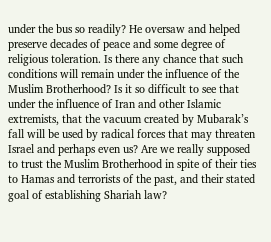under the bus so readily? He oversaw and helped preserve decades of peace and some degree of religious toleration. Is there any chance that such conditions will remain under the influence of the Muslim Brotherhood? Is it so difficult to see that under the influence of Iran and other Islamic extremists, that the vacuum created by Mubarak’s fall will be used by radical forces that may threaten Israel and perhaps even us? Are we really supposed to trust the Muslim Brotherhood in spite of their ties to Hamas and terrorists of the past, and their stated goal of establishing Shariah law?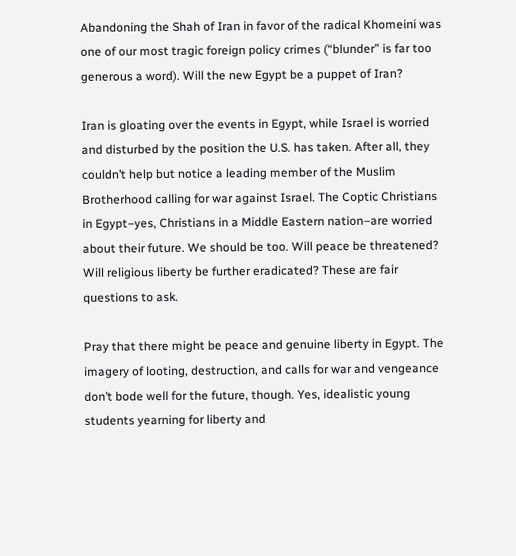Abandoning the Shah of Iran in favor of the radical Khomeini was one of our most tragic foreign policy crimes (“blunder” is far too generous a word). Will the new Egypt be a puppet of Iran?

Iran is gloating over the events in Egypt, while Israel is worried and disturbed by the position the U.S. has taken. After all, they couldn’t help but notice a leading member of the Muslim Brotherhood calling for war against Israel. The Coptic Christians in Egypt–yes, Christians in a Middle Eastern nation–are worried about their future. We should be too. Will peace be threatened? Will religious liberty be further eradicated? These are fair questions to ask.

Pray that there might be peace and genuine liberty in Egypt. The imagery of looting, destruction, and calls for war and vengeance don’t bode well for the future, though. Yes, idealistic young students yearning for liberty and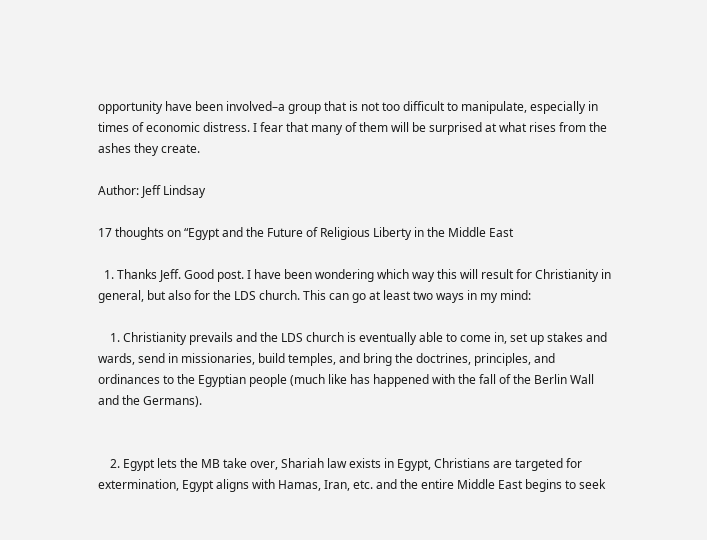opportunity have been involved–a group that is not too difficult to manipulate, especially in times of economic distress. I fear that many of them will be surprised at what rises from the ashes they create.

Author: Jeff Lindsay

17 thoughts on “Egypt and the Future of Religious Liberty in the Middle East

  1. Thanks Jeff. Good post. I have been wondering which way this will result for Christianity in general, but also for the LDS church. This can go at least two ways in my mind:

    1. Christianity prevails and the LDS church is eventually able to come in, set up stakes and wards, send in missionaries, build temples, and bring the doctrines, principles, and ordinances to the Egyptian people (much like has happened with the fall of the Berlin Wall and the Germans).


    2. Egypt lets the MB take over, Shariah law exists in Egypt, Christians are targeted for extermination, Egypt aligns with Hamas, Iran, etc. and the entire Middle East begins to seek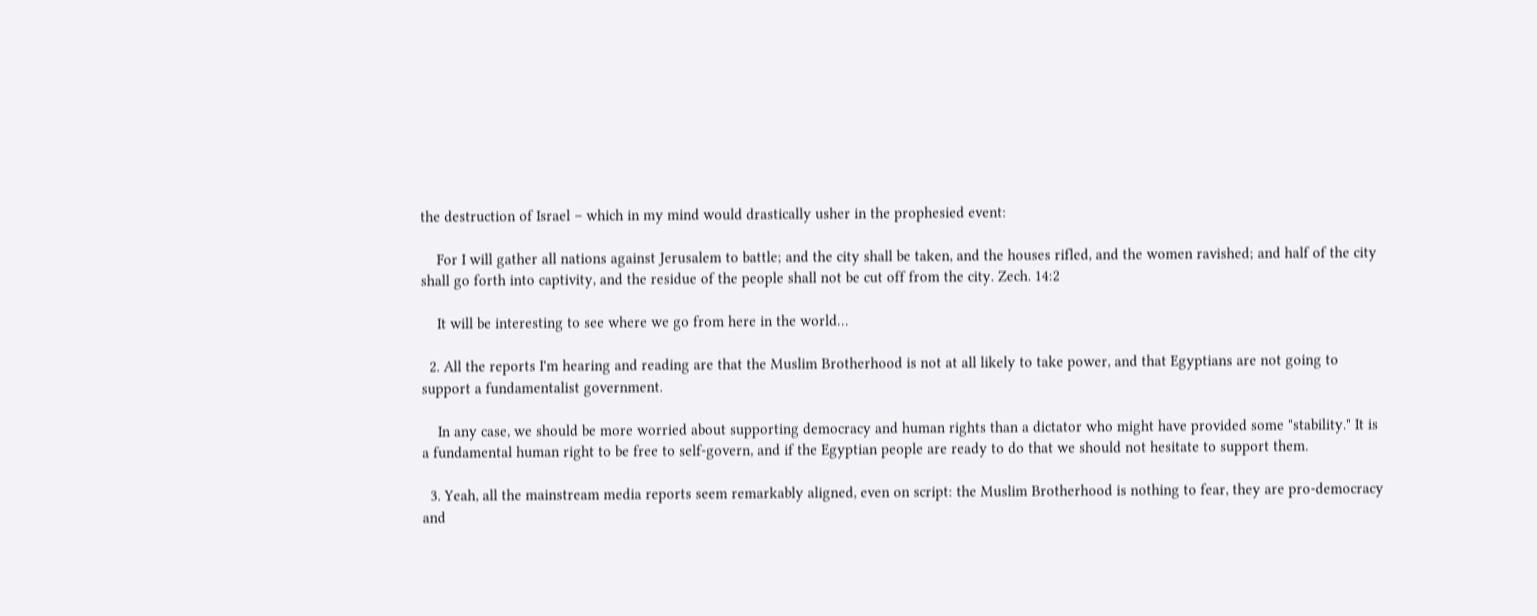the destruction of Israel – which in my mind would drastically usher in the prophesied event:

    For I will gather all nations against Jerusalem to battle; and the city shall be taken, and the houses rifled, and the women ravished; and half of the city shall go forth into captivity, and the residue of the people shall not be cut off from the city. Zech. 14:2

    It will be interesting to see where we go from here in the world…

  2. All the reports I'm hearing and reading are that the Muslim Brotherhood is not at all likely to take power, and that Egyptians are not going to support a fundamentalist government.

    In any case, we should be more worried about supporting democracy and human rights than a dictator who might have provided some "stability." It is a fundamental human right to be free to self-govern, and if the Egyptian people are ready to do that we should not hesitate to support them.

  3. Yeah, all the mainstream media reports seem remarkably aligned, even on script: the Muslim Brotherhood is nothing to fear, they are pro-democracy and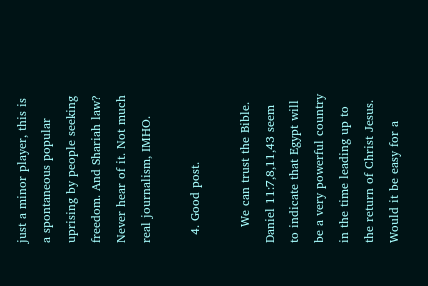just a minor player, this is a spontaneous popular uprising by people seeking freedom. And Shariah law? Never hear of it. Not much real journalism, IMHO.

  4. Good post.

    We can trust the Bible. Daniel 11:7,8,11,43 seem to indicate that Egypt will be a very powerful country in the time leading up to the return of Christ Jesus. Would it be easy for a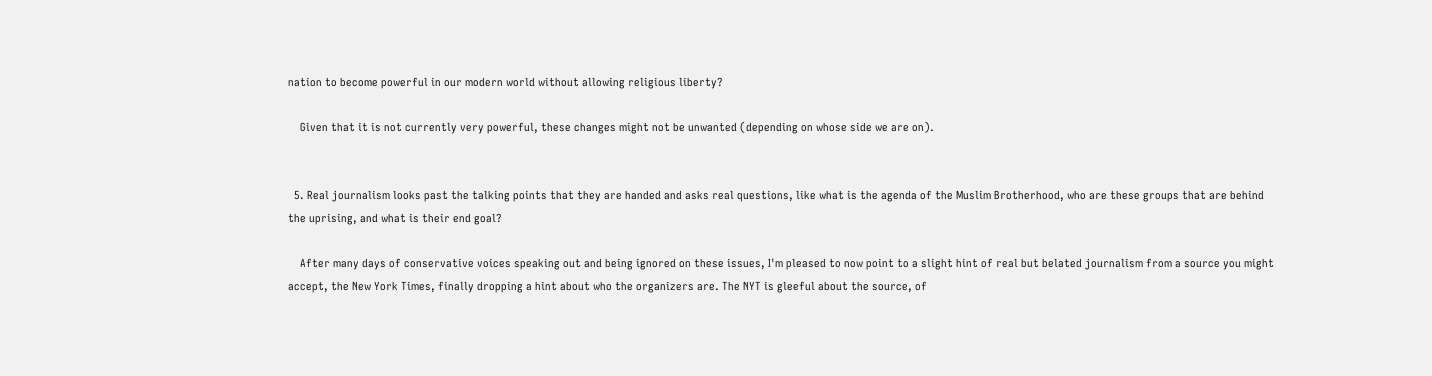nation to become powerful in our modern world without allowing religious liberty?

    Given that it is not currently very powerful, these changes might not be unwanted (depending on whose side we are on).


  5. Real journalism looks past the talking points that they are handed and asks real questions, like what is the agenda of the Muslim Brotherhood, who are these groups that are behind the uprising, and what is their end goal?

    After many days of conservative voices speaking out and being ignored on these issues, I'm pleased to now point to a slight hint of real but belated journalism from a source you might accept, the New York Times, finally dropping a hint about who the organizers are. The NYT is gleeful about the source, of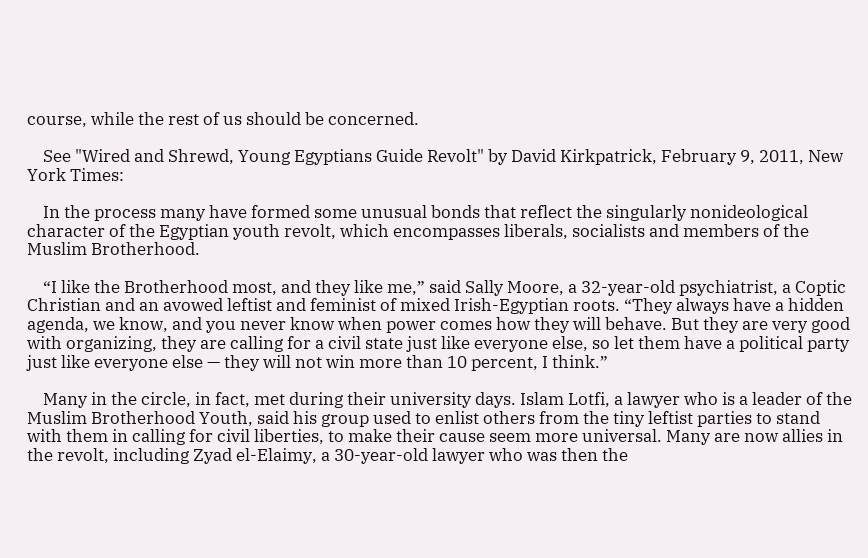course, while the rest of us should be concerned.

    See "Wired and Shrewd, Young Egyptians Guide Revolt" by David Kirkpatrick, February 9, 2011, New York Times:

    In the process many have formed some unusual bonds that reflect the singularly nonideological character of the Egyptian youth revolt, which encompasses liberals, socialists and members of the Muslim Brotherhood.

    “I like the Brotherhood most, and they like me,” said Sally Moore, a 32-year-old psychiatrist, a Coptic Christian and an avowed leftist and feminist of mixed Irish-Egyptian roots. “They always have a hidden agenda, we know, and you never know when power comes how they will behave. But they are very good with organizing, they are calling for a civil state just like everyone else, so let them have a political party just like everyone else — they will not win more than 10 percent, I think.”

    Many in the circle, in fact, met during their university days. Islam Lotfi, a lawyer who is a leader of the Muslim Brotherhood Youth, said his group used to enlist others from the tiny leftist parties to stand with them in calling for civil liberties, to make their cause seem more universal. Many are now allies in the revolt, including Zyad el-Elaimy, a 30-year-old lawyer who was then the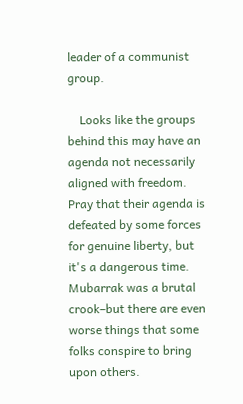leader of a communist group.

    Looks like the groups behind this may have an agenda not necessarily aligned with freedom. Pray that their agenda is defeated by some forces for genuine liberty, but it's a dangerous time. Mubarrak was a brutal crook–but there are even worse things that some folks conspire to bring upon others.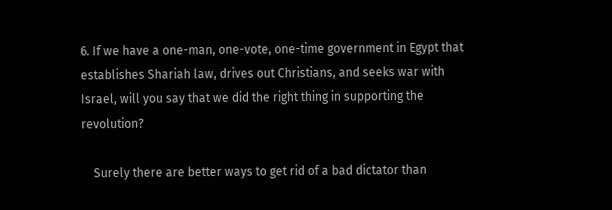6. If we have a one-man, one-vote, one-time government in Egypt that establishes Shariah law, drives out Christians, and seeks war with Israel, will you say that we did the right thing in supporting the revolution?

    Surely there are better ways to get rid of a bad dictator than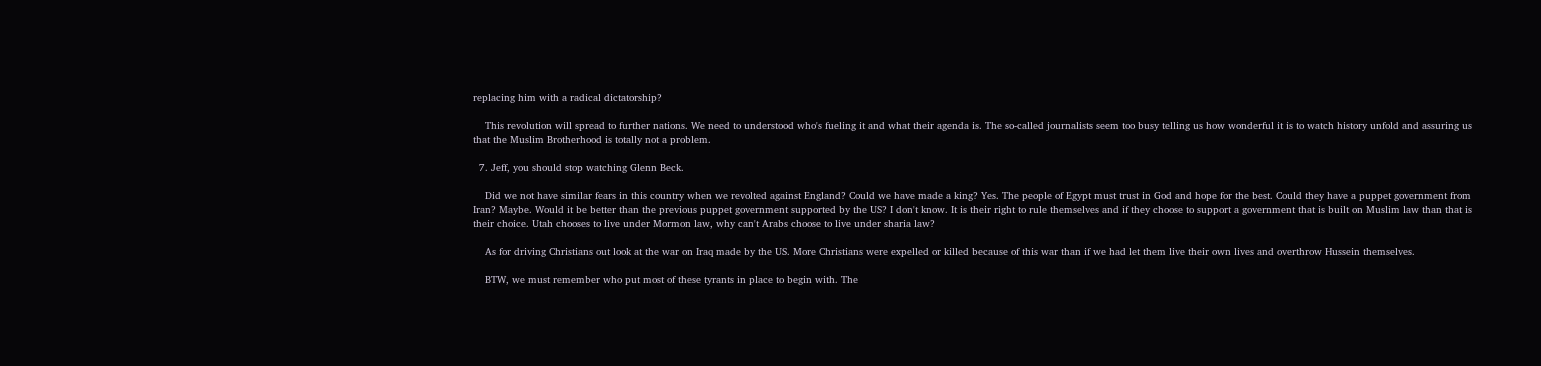replacing him with a radical dictatorship?

    This revolution will spread to further nations. We need to understood who's fueling it and what their agenda is. The so-called journalists seem too busy telling us how wonderful it is to watch history unfold and assuring us that the Muslim Brotherhood is totally not a problem.

  7. Jeff, you should stop watching Glenn Beck.

    Did we not have similar fears in this country when we revolted against England? Could we have made a king? Yes. The people of Egypt must trust in God and hope for the best. Could they have a puppet government from Iran? Maybe. Would it be better than the previous puppet government supported by the US? I don't know. It is their right to rule themselves and if they choose to support a government that is built on Muslim law than that is their choice. Utah chooses to live under Mormon law, why can't Arabs choose to live under sharia law?

    As for driving Christians out look at the war on Iraq made by the US. More Christians were expelled or killed because of this war than if we had let them live their own lives and overthrow Hussein themselves.

    BTW, we must remember who put most of these tyrants in place to begin with. The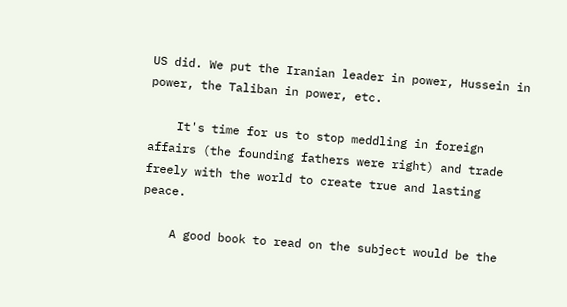US did. We put the Iranian leader in power, Hussein in power, the Taliban in power, etc.

    It's time for us to stop meddling in foreign affairs (the founding fathers were right) and trade freely with the world to create true and lasting peace.

    A good book to read on the subject would be the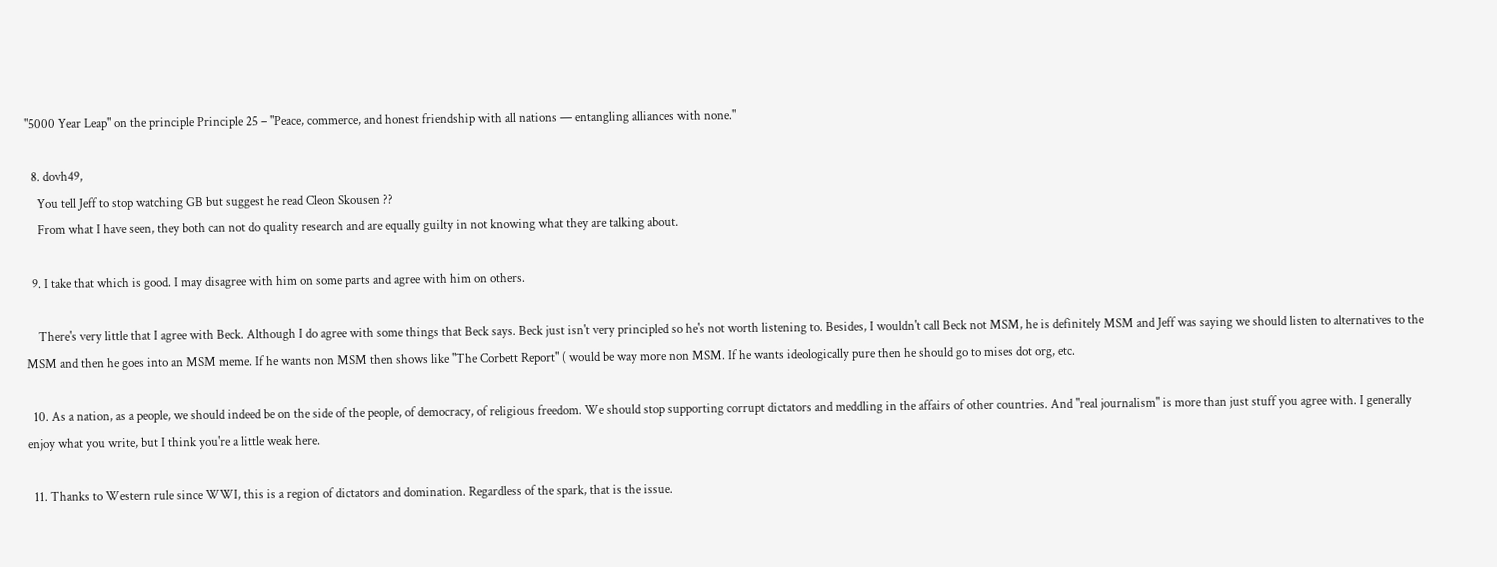"5000 Year Leap" on the principle Principle 25 – "Peace, commerce, and honest friendship with all nations — entangling alliances with none."

  8. dovh49,
    You tell Jeff to stop watching GB but suggest he read Cleon Skousen ??
    From what I have seen, they both can not do quality research and are equally guilty in not knowing what they are talking about.

  9. I take that which is good. I may disagree with him on some parts and agree with him on others.

    There's very little that I agree with Beck. Although I do agree with some things that Beck says. Beck just isn't very principled so he's not worth listening to. Besides, I wouldn't call Beck not MSM, he is definitely MSM and Jeff was saying we should listen to alternatives to the MSM and then he goes into an MSM meme. If he wants non MSM then shows like "The Corbett Report" ( would be way more non MSM. If he wants ideologically pure then he should go to mises dot org, etc.

  10. As a nation, as a people, we should indeed be on the side of the people, of democracy, of religious freedom. We should stop supporting corrupt dictators and meddling in the affairs of other countries. And "real journalism" is more than just stuff you agree with. I generally enjoy what you write, but I think you're a little weak here.

  11. Thanks to Western rule since WWI, this is a region of dictators and domination. Regardless of the spark, that is the issue.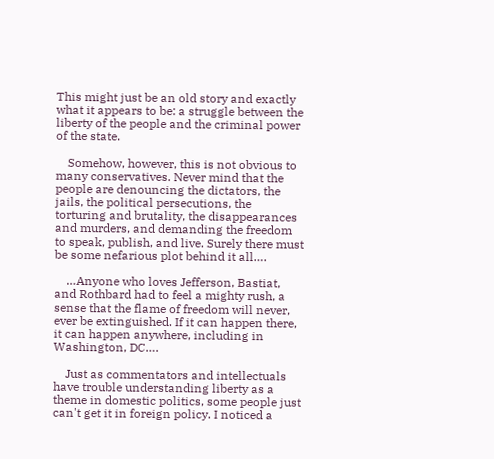This might just be an old story and exactly what it appears to be: a struggle between the liberty of the people and the criminal power of the state.

    Somehow, however, this is not obvious to many conservatives. Never mind that the people are denouncing the dictators, the jails, the political persecutions, the torturing and brutality, the disappearances and murders, and demanding the freedom to speak, publish, and live. Surely there must be some nefarious plot behind it all….

    …Anyone who loves Jefferson, Bastiat, and Rothbard had to feel a mighty rush, a sense that the flame of freedom will never, ever be extinguished. If it can happen there, it can happen anywhere, including in Washington, DC….

    Just as commentators and intellectuals have trouble understanding liberty as a theme in domestic politics, some people just can't get it in foreign policy. I noticed a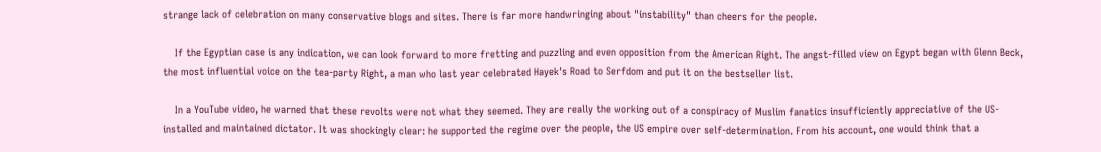strange lack of celebration on many conservative blogs and sites. There is far more handwringing about "instability" than cheers for the people.

    If the Egyptian case is any indication, we can look forward to more fretting and puzzling and even opposition from the American Right. The angst-filled view on Egypt began with Glenn Beck, the most influential voice on the tea-party Right, a man who last year celebrated Hayek's Road to Serfdom and put it on the bestseller list.

    In a YouTube video, he warned that these revolts were not what they seemed. They are really the working out of a conspiracy of Muslim fanatics insufficiently appreciative of the US-installed and maintained dictator. It was shockingly clear: he supported the regime over the people, the US empire over self-determination. From his account, one would think that a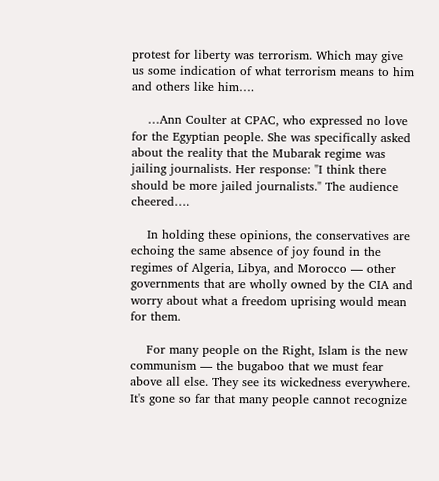protest for liberty was terrorism. Which may give us some indication of what terrorism means to him and others like him….

    …Ann Coulter at CPAC, who expressed no love for the Egyptian people. She was specifically asked about the reality that the Mubarak regime was jailing journalists. Her response: "I think there should be more jailed journalists." The audience cheered….

    In holding these opinions, the conservatives are echoing the same absence of joy found in the regimes of Algeria, Libya, and Morocco — other governments that are wholly owned by the CIA and worry about what a freedom uprising would mean for them.

    For many people on the Right, Islam is the new communism — the bugaboo that we must fear above all else. They see its wickedness everywhere. It's gone so far that many people cannot recognize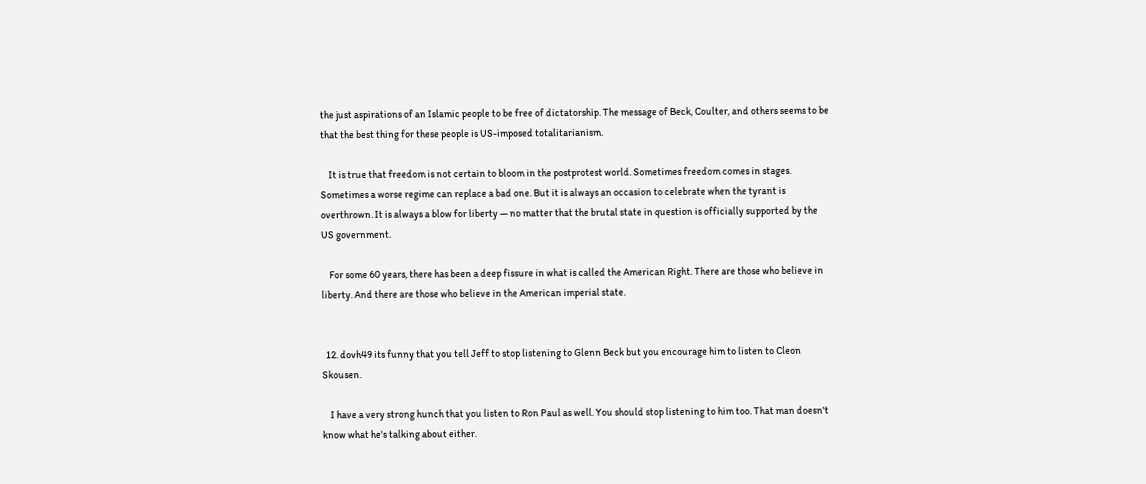the just aspirations of an Islamic people to be free of dictatorship. The message of Beck, Coulter, and others seems to be that the best thing for these people is US-imposed totalitarianism.

    It is true that freedom is not certain to bloom in the postprotest world. Sometimes freedom comes in stages. Sometimes a worse regime can replace a bad one. But it is always an occasion to celebrate when the tyrant is overthrown. It is always a blow for liberty — no matter that the brutal state in question is officially supported by the US government.

    For some 60 years, there has been a deep fissure in what is called the American Right. There are those who believe in liberty. And there are those who believe in the American imperial state.


  12. dovh49 its funny that you tell Jeff to stop listening to Glenn Beck but you encourage him to listen to Cleon Skousen.

    I have a very strong hunch that you listen to Ron Paul as well. You should stop listening to him too. That man doesn't know what he's talking about either.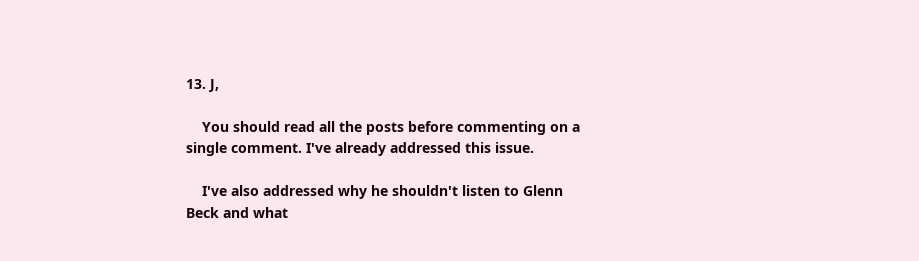13. J,

    You should read all the posts before commenting on a single comment. I've already addressed this issue.

    I've also addressed why he shouldn't listen to Glenn Beck and what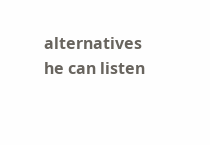alternatives he can listen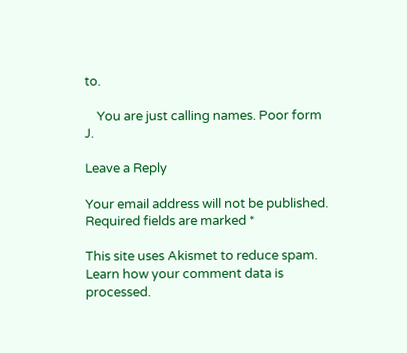to.

    You are just calling names. Poor form J.

Leave a Reply

Your email address will not be published. Required fields are marked *

This site uses Akismet to reduce spam. Learn how your comment data is processed.